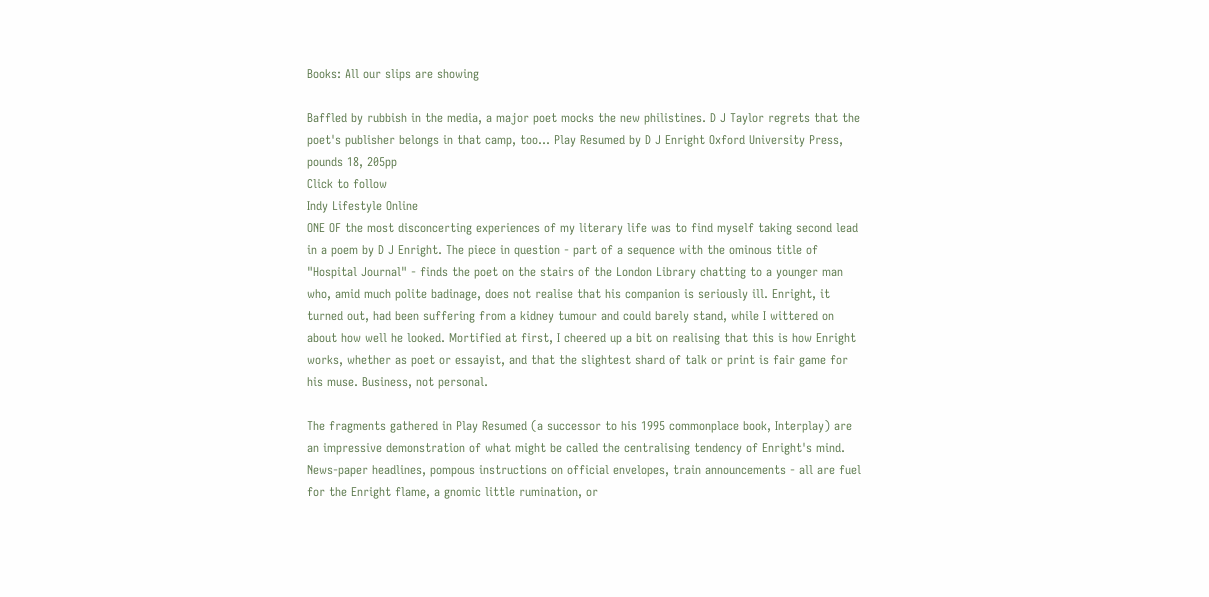Books: All our slips are showing

Baffled by rubbish in the media, a major poet mocks the new philistines. D J Taylor regrets that the poet's publisher belongs in that camp, too... Play Resumed by D J Enright Oxford University Press, pounds 18, 205pp
Click to follow
Indy Lifestyle Online
ONE OF the most disconcerting experiences of my literary life was to find myself taking second lead in a poem by D J Enright. The piece in question - part of a sequence with the ominous title of "Hospital Journal" - finds the poet on the stairs of the London Library chatting to a younger man who, amid much polite badinage, does not realise that his companion is seriously ill. Enright, it turned out, had been suffering from a kidney tumour and could barely stand, while I wittered on about how well he looked. Mortified at first, I cheered up a bit on realising that this is how Enright works, whether as poet or essayist, and that the slightest shard of talk or print is fair game for his muse. Business, not personal.

The fragments gathered in Play Resumed (a successor to his 1995 commonplace book, Interplay) are an impressive demonstration of what might be called the centralising tendency of Enright's mind. News-paper headlines, pompous instructions on official envelopes, train announcements - all are fuel for the Enright flame, a gnomic little rumination, or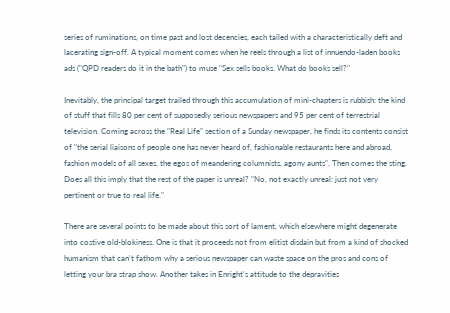series of ruminations, on time past and lost decencies, each tailed with a characteristically deft and lacerating sign-off. A typical moment comes when he reels through a list of innuendo-laden books ads ("QPD readers do it in the bath") to muse "Sex sells books. What do books sell?"

Inevitably, the principal target trailed through this accumulation of mini-chapters is rubbish: the kind of stuff that fills 80 per cent of supposedly serious newspapers and 95 per cent of terrestrial television. Coming across the "Real Life" section of a Sunday newspaper, he finds its contents consist of "the serial liaisons of people one has never heard of, fashionable restaurants here and abroad, fashion models of all sexes, the egos of meandering columnists, agony aunts". Then comes the sting. Does all this imply that the rest of the paper is unreal? "No, not exactly unreal: just not very pertinent or true to real life."

There are several points to be made about this sort of lament, which elsewhere might degenerate into costive old-blokiness. One is that it proceeds not from elitist disdain but from a kind of shocked humanism that can't fathom why a serious newspaper can waste space on the pros and cons of letting your bra strap show. Another takes in Enright's attitude to the depravities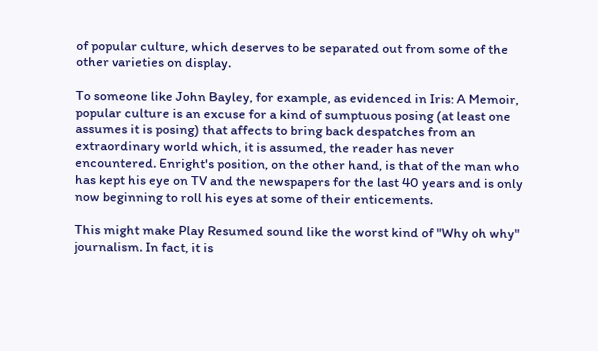of popular culture, which deserves to be separated out from some of the other varieties on display.

To someone like John Bayley, for example, as evidenced in Iris: A Memoir, popular culture is an excuse for a kind of sumptuous posing (at least one assumes it is posing) that affects to bring back despatches from an extraordinary world which, it is assumed, the reader has never encountered. Enright's position, on the other hand, is that of the man who has kept his eye on TV and the newspapers for the last 40 years and is only now beginning to roll his eyes at some of their enticements.

This might make Play Resumed sound like the worst kind of "Why oh why" journalism. In fact, it is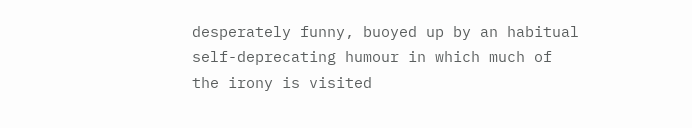desperately funny, buoyed up by an habitual self-deprecating humour in which much of the irony is visited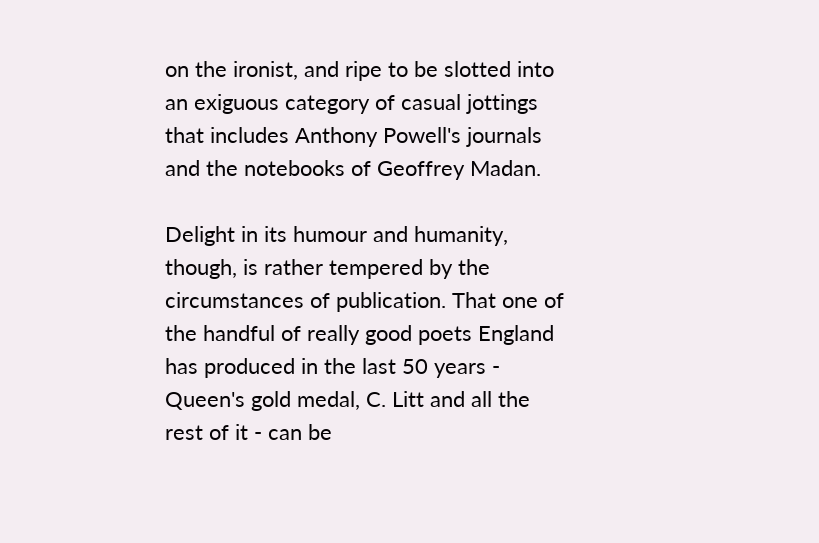on the ironist, and ripe to be slotted into an exiguous category of casual jottings that includes Anthony Powell's journals and the notebooks of Geoffrey Madan.

Delight in its humour and humanity, though, is rather tempered by the circumstances of publication. That one of the handful of really good poets England has produced in the last 50 years - Queen's gold medal, C. Litt and all the rest of it - can be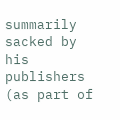summarily sacked by his publishers (as part of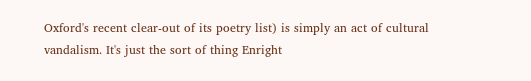Oxford's recent clear-out of its poetry list) is simply an act of cultural vandalism. It's just the sort of thing Enright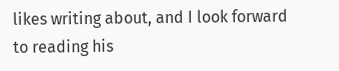likes writing about, and I look forward to reading his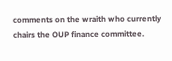comments on the wraith who currently chairs the OUP finance committee.